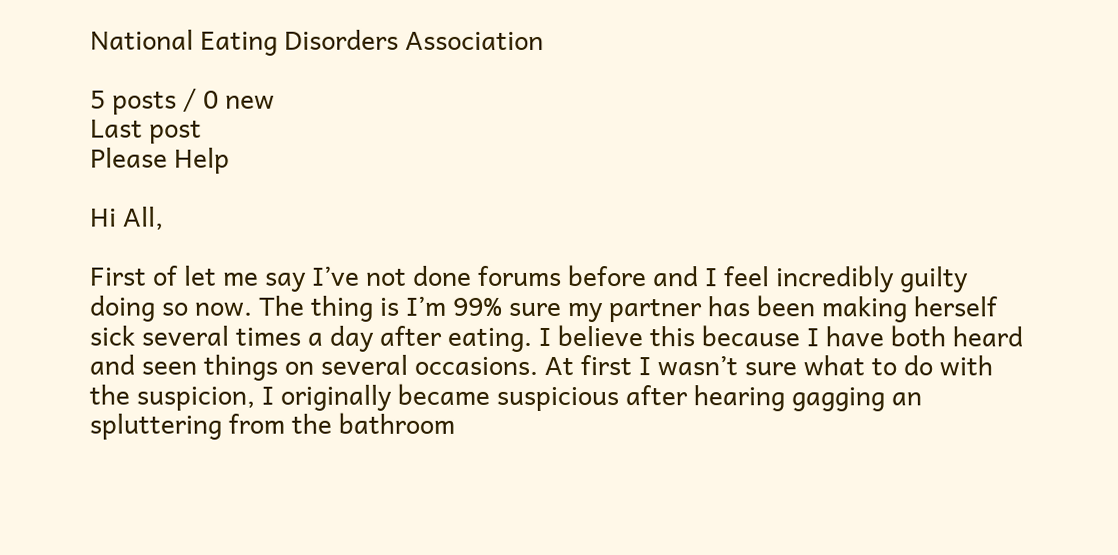National Eating Disorders Association

5 posts / 0 new
Last post
Please Help

Hi All,

First of let me say I’ve not done forums before and I feel incredibly guilty doing so now. The thing is I’m 99% sure my partner has been making herself sick several times a day after eating. I believe this because I have both heard and seen things on several occasions. At first I wasn’t sure what to do with the suspicion, I originally became suspicious after hearing gagging an spluttering from the bathroom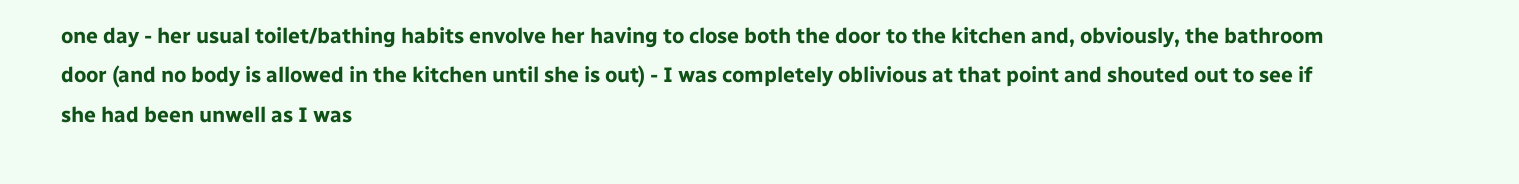one day - her usual toilet/bathing habits envolve her having to close both the door to the kitchen and, obviously, the bathroom door (and no body is allowed in the kitchen until she is out) - I was completely oblivious at that point and shouted out to see if she had been unwell as I was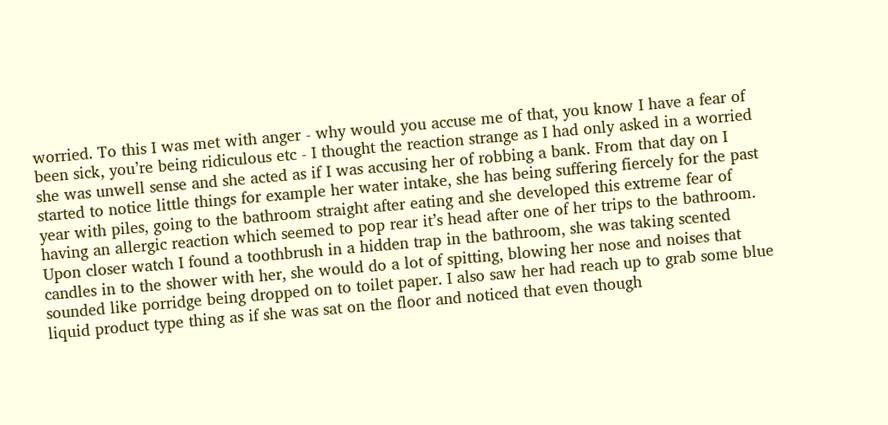worried. To this I was met with anger - why would you accuse me of that, you know I have a fear of been sick, you’re being ridiculous etc - I thought the reaction strange as I had only asked in a worried she was unwell sense and she acted as if I was accusing her of robbing a bank. From that day on I started to notice little things for example her water intake, she has being suffering fiercely for the past year with piles, going to the bathroom straight after eating and she developed this extreme fear of having an allergic reaction which seemed to pop rear it’s head after one of her trips to the bathroom. Upon closer watch I found a toothbrush in a hidden trap in the bathroom, she was taking scented candles in to the shower with her, she would do a lot of spitting, blowing her nose and noises that sounded like porridge being dropped on to toilet paper. I also saw her had reach up to grab some blue liquid product type thing as if she was sat on the floor and noticed that even though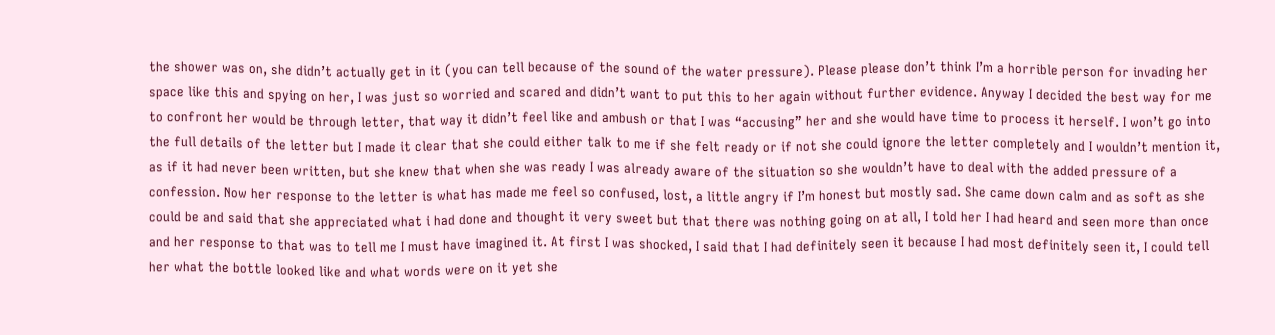the shower was on, she didn’t actually get in it (you can tell because of the sound of the water pressure). Please please don’t think I’m a horrible person for invading her space like this and spying on her, I was just so worried and scared and didn’t want to put this to her again without further evidence. Anyway I decided the best way for me to confront her would be through letter, that way it didn’t feel like and ambush or that I was “accusing” her and she would have time to process it herself. I won’t go into the full details of the letter but I made it clear that she could either talk to me if she felt ready or if not she could ignore the letter completely and I wouldn’t mention it, as if it had never been written, but she knew that when she was ready I was already aware of the situation so she wouldn’t have to deal with the added pressure of a confession. Now her response to the letter is what has made me feel so confused, lost, a little angry if I’m honest but mostly sad. She came down calm and as soft as she could be and said that she appreciated what i had done and thought it very sweet but that there was nothing going on at all, I told her I had heard and seen more than once and her response to that was to tell me I must have imagined it. At first I was shocked, I said that I had definitely seen it because I had most definitely seen it, I could tell her what the bottle looked like and what words were on it yet she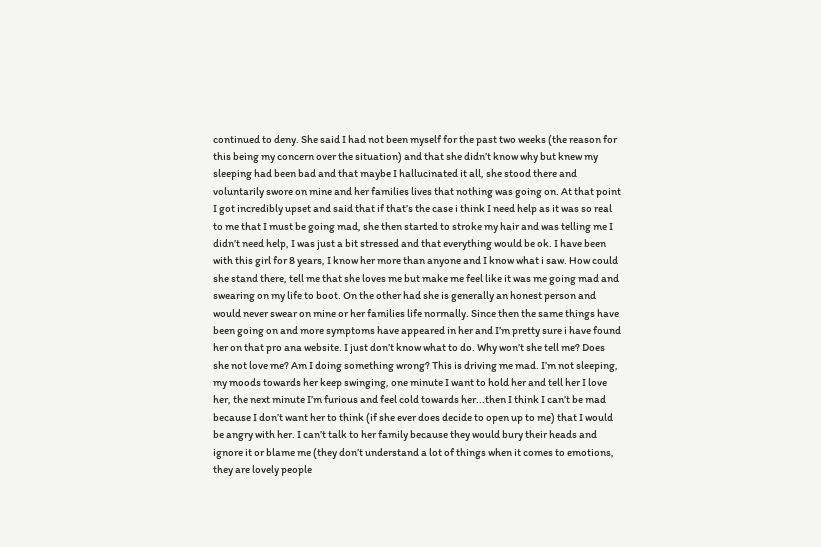continued to deny. She said I had not been myself for the past two weeks (the reason for this being my concern over the situation) and that she didn’t know why but knew my sleeping had been bad and that maybe I hallucinated it all, she stood there and voluntarily swore on mine and her families lives that nothing was going on. At that point I got incredibly upset and said that if that’s the case i think I need help as it was so real to me that I must be going mad, she then started to stroke my hair and was telling me I didn’t need help, I was just a bit stressed and that everything would be ok. I have been with this girl for 8 years, I know her more than anyone and I know what i saw. How could she stand there, tell me that she loves me but make me feel like it was me going mad and swearing on my life to boot. On the other had she is generally an honest person and would never swear on mine or her families life normally. Since then the same things have been going on and more symptoms have appeared in her and I’m pretty sure i have found her on that pro ana website. I just don’t know what to do. Why won’t she tell me? Does she not love me? Am I doing something wrong? This is driving me mad. I’m not sleeping, my moods towards her keep swinging, one minute I want to hold her and tell her I love her, the next minute I’m furious and feel cold towards her...then I think I can’t be mad because I don’t want her to think (if she ever does decide to open up to me) that I would be angry with her. I can’t talk to her family because they would bury their heads and ignore it or blame me (they don’t understand a lot of things when it comes to emotions, they are lovely people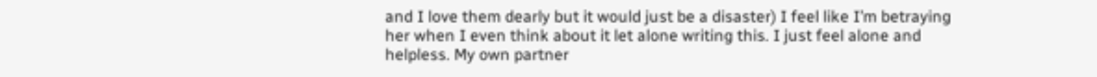and I love them dearly but it would just be a disaster) I feel like I’m betraying her when I even think about it let alone writing this. I just feel alone and helpless. My own partner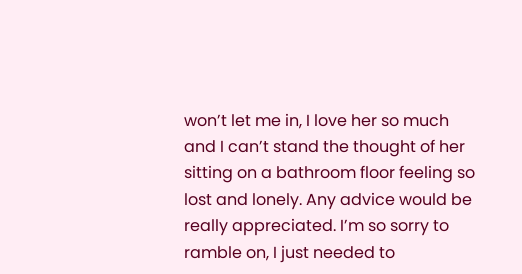won’t let me in, I love her so much and I can’t stand the thought of her sitting on a bathroom floor feeling so lost and lonely. Any advice would be really appreciated. I’m so sorry to ramble on, I just needed to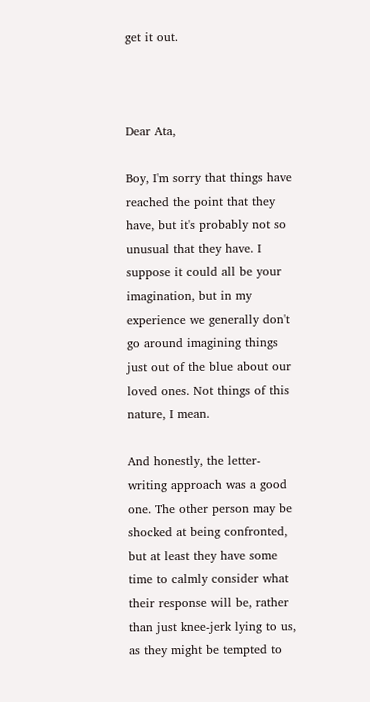get it out.



Dear Ata,

Boy, I'm sorry that things have reached the point that they have, but it's probably not so unusual that they have. I suppose it could all be your imagination, but in my experience we generally don't go around imagining things just out of the blue about our loved ones. Not things of this nature, I mean.

And honestly, the letter-writing approach was a good one. The other person may be shocked at being confronted, but at least they have some time to calmly consider what their response will be, rather than just knee-jerk lying to us, as they might be tempted to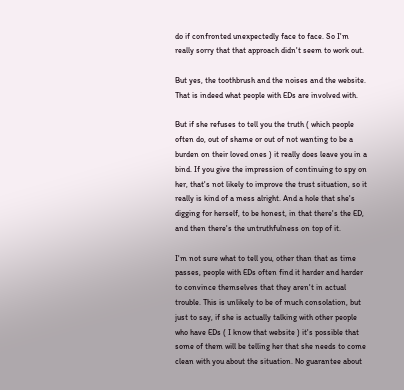do if confronted unexpectedly face to face. So I'm really sorry that that approach didn't seem to work out.

But yes, the toothbrush and the noises and the website. That is indeed what people with EDs are involved with.

But if she refuses to tell you the truth ( which people often do, out of shame or out of not wanting to be a burden on their loved ones ) it really does leave you in a bind. If you give the impression of continuing to spy on her, that's not likely to improve the trust situation, so it really is kind of a mess alright. And a hole that she's digging for herself, to be honest, in that there's the ED, and then there's the untruthfulness on top of it.

I'm not sure what to tell you, other than that as time passes, people with EDs often find it harder and harder to convince themselves that they aren't in actual trouble. This is unlikely to be of much consolation, but just to say, if she is actually talking with other people who have EDs ( I know that website ) it's possible that some of them will be telling her that she needs to come clean with you about the situation. No guarantee about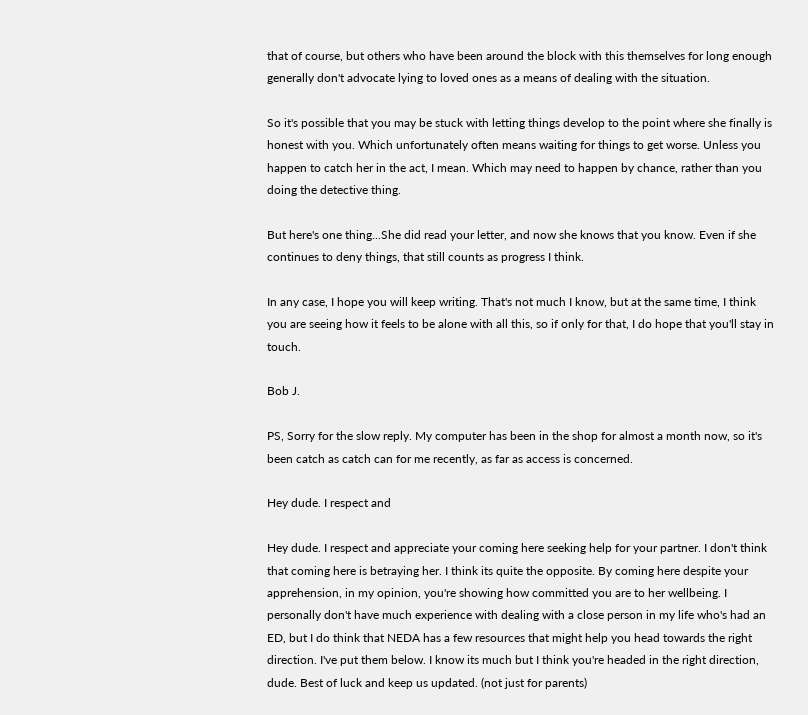that of course, but others who have been around the block with this themselves for long enough generally don't advocate lying to loved ones as a means of dealing with the situation.

So it's possible that you may be stuck with letting things develop to the point where she finally is honest with you. Which unfortunately often means waiting for things to get worse. Unless you happen to catch her in the act, I mean. Which may need to happen by chance, rather than you doing the detective thing.

But here's one thing...She did read your letter, and now she knows that you know. Even if she continues to deny things, that still counts as progress I think.

In any case, I hope you will keep writing. That's not much I know, but at the same time, I think you are seeing how it feels to be alone with all this, so if only for that, I do hope that you'll stay in touch.

Bob J.

PS, Sorry for the slow reply. My computer has been in the shop for almost a month now, so it's been catch as catch can for me recently, as far as access is concerned.

Hey dude. I respect and

Hey dude. I respect and appreciate your coming here seeking help for your partner. I don't think that coming here is betraying her. I think its quite the opposite. By coming here despite your apprehension, in my opinion, you're showing how committed you are to her wellbeing. I personally don't have much experience with dealing with a close person in my life who's had an ED, but I do think that NEDA has a few resources that might help you head towards the right direction. I've put them below. I know its much but I think you're headed in the right direction, dude. Best of luck and keep us updated. (not just for parents)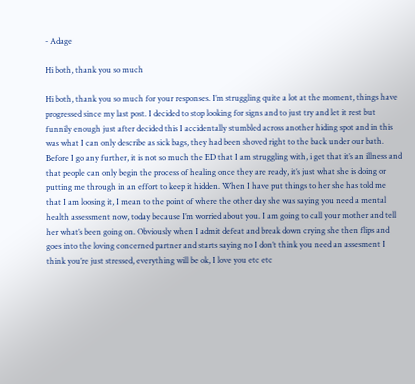- Adage

Hi both, thank you so much

Hi both, thank you so much for your responses. I’m struggling quite a lot at the moment, things have progressed since my last post. I decided to stop looking for signs and to just try and let it rest but funnily enough just after decided this I accidentally stumbled across another hiding spot and in this was what I can only describe as sick bags, they had been shoved right to the back under our bath. Before I go any further, it is not so much the ED that I am struggling with, i get that it’s an illness and that people can only begin the process of healing once they are ready, it’s just what she is doing or putting me through in an effort to keep it hidden. When I have put things to her she has told me that I am loosing it, I mean to the point of where the other day she was saying you need a mental health assessment now, today because I’m worried about you. I am going to call your mother and tell her what’s been going on. Obviously when I admit defeat and break down crying she then flips and goes into the loving concerned partner and starts saying no I don’t think you need an assesment I think you’re just stressed, everything will be ok, I love you etc etc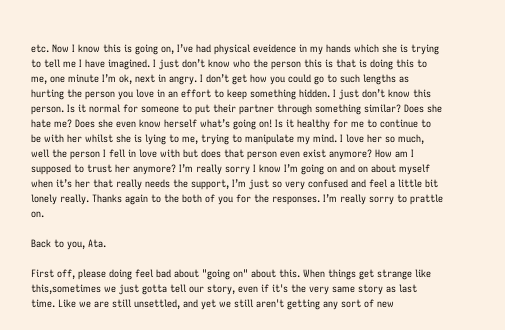etc. Now I know this is going on, I’ve had physical eveidence in my hands which she is trying to tell me I have imagined. I just don’t know who the person this is that is doing this to me, one minute I’m ok, next in angry. I don’t get how you could go to such lengths as hurting the person you love in an effort to keep something hidden. I just don’t know this person. Is it normal for someone to put their partner through something similar? Does she hate me? Does she even know herself what’s going on! Is it healthy for me to continue to be with her whilst she is lying to me, trying to manipulate my mind. I love her so much, well the person I fell in love with but does that person even exist anymore? How am I supposed to trust her anymore? I’m really sorry I know I’m going on and on about myself when it’s her that really needs the support, I’m just so very confused and feel a little bit lonely really. Thanks again to the both of you for the responses. I’m really sorry to prattle on.

Back to you, Ata.

First off, please doing feel bad about "going on" about this. When things get strange like this,sometimes we just gotta tell our story, even if it's the very same story as last time. Like we are still unsettled, and yet we still aren't getting any sort of new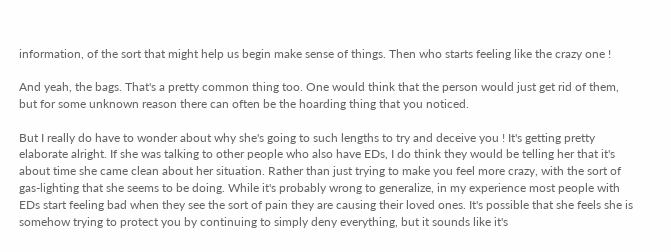information, of the sort that might help us begin make sense of things. Then who starts feeling like the crazy one !

And yeah, the bags. That's a pretty common thing too. One would think that the person would just get rid of them, but for some unknown reason there can often be the hoarding thing that you noticed.

But I really do have to wonder about why she's going to such lengths to try and deceive you ! It's getting pretty elaborate alright. If she was talking to other people who also have EDs, I do think they would be telling her that it's about time she came clean about her situation. Rather than just trying to make you feel more crazy, with the sort of gas-lighting that she seems to be doing. While it's probably wrong to generalize, in my experience most people with EDs start feeling bad when they see the sort of pain they are causing their loved ones. It's possible that she feels she is somehow trying to protect you by continuing to simply deny everything, but it sounds like it's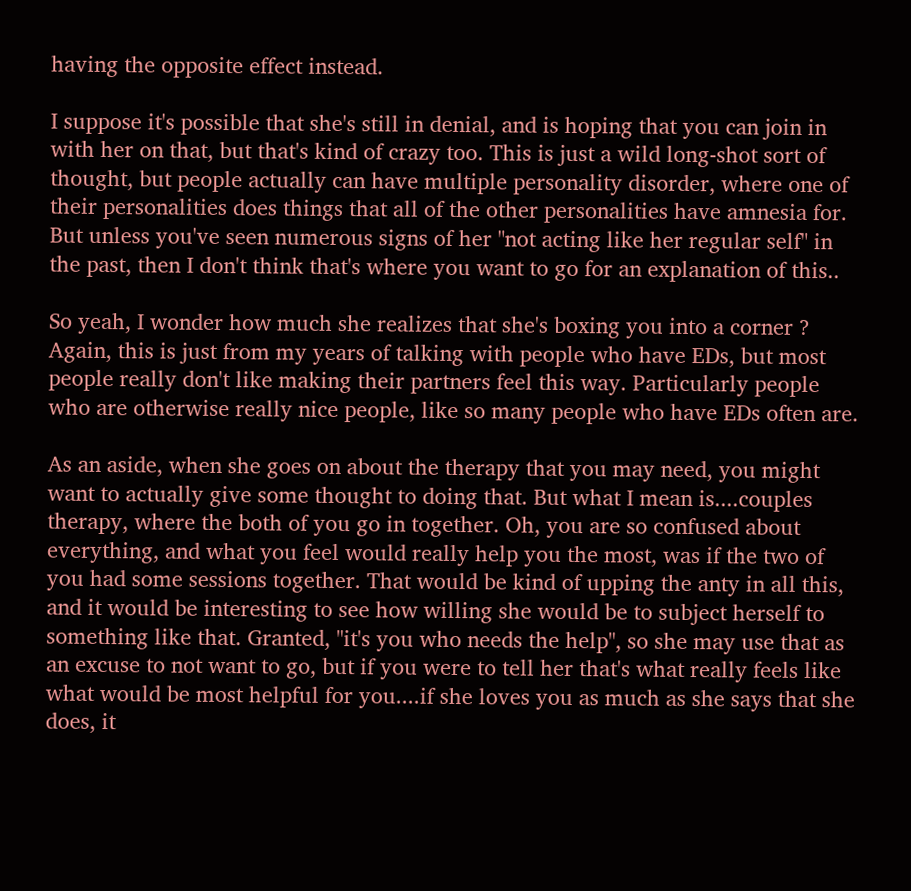having the opposite effect instead.

I suppose it's possible that she's still in denial, and is hoping that you can join in with her on that, but that's kind of crazy too. This is just a wild long-shot sort of thought, but people actually can have multiple personality disorder, where one of their personalities does things that all of the other personalities have amnesia for. But unless you've seen numerous signs of her "not acting like her regular self" in the past, then I don't think that's where you want to go for an explanation of this..

So yeah, I wonder how much she realizes that she's boxing you into a corner ? Again, this is just from my years of talking with people who have EDs, but most people really don't like making their partners feel this way. Particularly people who are otherwise really nice people, like so many people who have EDs often are.

As an aside, when she goes on about the therapy that you may need, you might want to actually give some thought to doing that. But what I mean is....couples therapy, where the both of you go in together. Oh, you are so confused about everything, and what you feel would really help you the most, was if the two of you had some sessions together. That would be kind of upping the anty in all this, and it would be interesting to see how willing she would be to subject herself to something like that. Granted, "it's you who needs the help", so she may use that as an excuse to not want to go, but if you were to tell her that's what really feels like what would be most helpful for you....if she loves you as much as she says that she does, it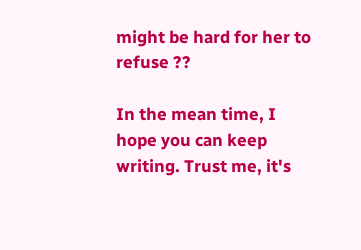might be hard for her to refuse ??

In the mean time, I hope you can keep writing. Trust me, it's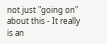not just "going on" about this - It really is an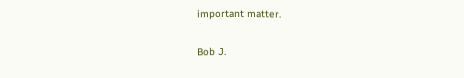important matter.

Bob J.